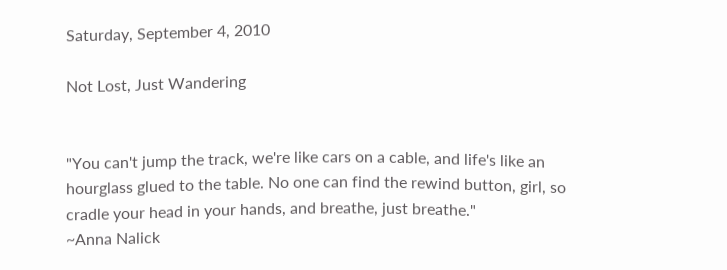Saturday, September 4, 2010

Not Lost, Just Wandering


"You can't jump the track, we're like cars on a cable, and life's like an hourglass glued to the table. No one can find the rewind button, girl, so cradle your head in your hands, and breathe, just breathe."
~Anna Nalick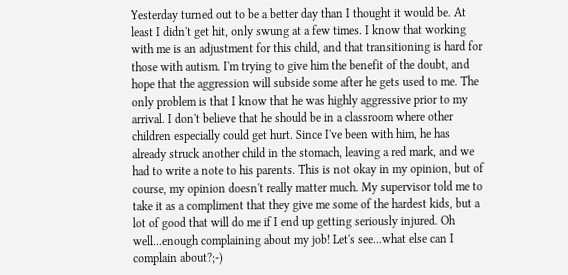Yesterday turned out to be a better day than I thought it would be. At least I didn't get hit, only swung at a few times. I know that working with me is an adjustment for this child, and that transitioning is hard for those with autism. I'm trying to give him the benefit of the doubt, and hope that the aggression will subside some after he gets used to me. The only problem is that I know that he was highly aggressive prior to my arrival. I don't believe that he should be in a classroom where other children especially could get hurt. Since I've been with him, he has already struck another child in the stomach, leaving a red mark, and we had to write a note to his parents. This is not okay in my opinion, but of course, my opinion doesn't really matter much. My supervisor told me to take it as a compliment that they give me some of the hardest kids, but a lot of good that will do me if I end up getting seriously injured. Oh well...enough complaining about my job! Let's see...what else can I complain about?;-)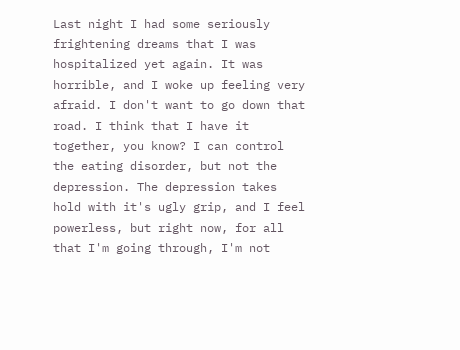Last night I had some seriously frightening dreams that I was hospitalized yet again. It was horrible, and I woke up feeling very afraid. I don't want to go down that road. I think that I have it together, you know? I can control the eating disorder, but not the depression. The depression takes hold with it's ugly grip, and I feel powerless, but right now, for all that I'm going through, I'm not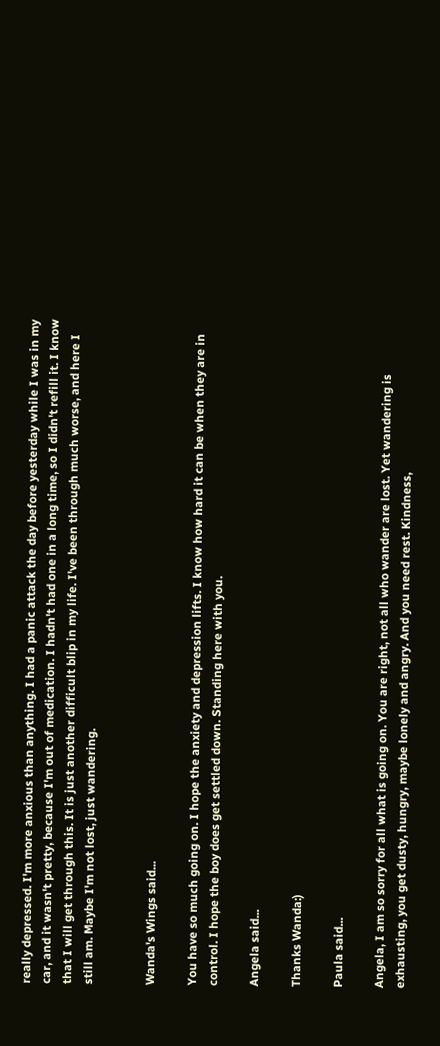really depressed. I'm more anxious than anything. I had a panic attack the day before yesterday while I was in my car, and it wasn't pretty, because I'm out of medication. I hadn't had one in a long time, so I didn't refill it. I know that I will get through this. It is just another difficult blip in my life. I've been through much worse, and here I still am. Maybe I'm not lost, just wandering.


Wanda's Wings said...

You have so much going on. I hope the anxiety and depression lifts. I know how hard it can be when they are in control. I hope the boy does get settled down. Standing here with you.

Angela said...

Thanks Wanda:)

Paula said...

Angela, I am so sorry for all what is going on. You are right, not all who wander are lost. Yet wandering is exhausting, you get dusty, hungry, maybe lonely and angry. And you need rest. Kindness,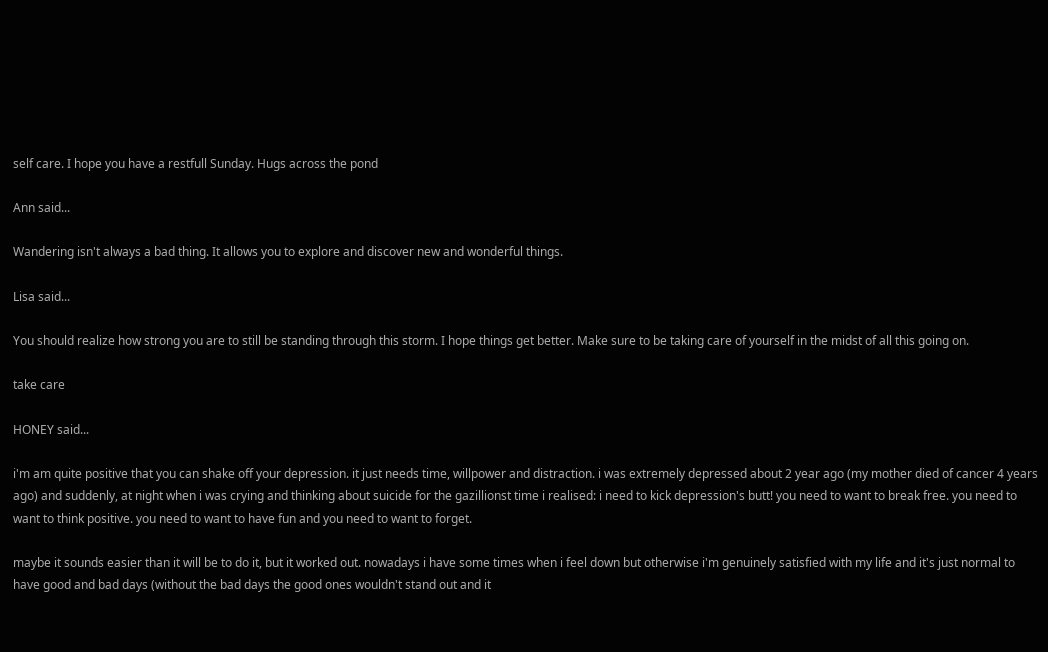self care. I hope you have a restfull Sunday. Hugs across the pond

Ann said...

Wandering isn't always a bad thing. It allows you to explore and discover new and wonderful things.

Lisa said...

You should realize how strong you are to still be standing through this storm. I hope things get better. Make sure to be taking care of yourself in the midst of all this going on.

take care

HONEY said...

i'm am quite positive that you can shake off your depression. it just needs time, willpower and distraction. i was extremely depressed about 2 year ago (my mother died of cancer 4 years ago) and suddenly, at night when i was crying and thinking about suicide for the gazillionst time i realised: i need to kick depression's butt! you need to want to break free. you need to want to think positive. you need to want to have fun and you need to want to forget.

maybe it sounds easier than it will be to do it, but it worked out. nowadays i have some times when i feel down but otherwise i'm genuinely satisfied with my life and it's just normal to have good and bad days (without the bad days the good ones wouldn't stand out and it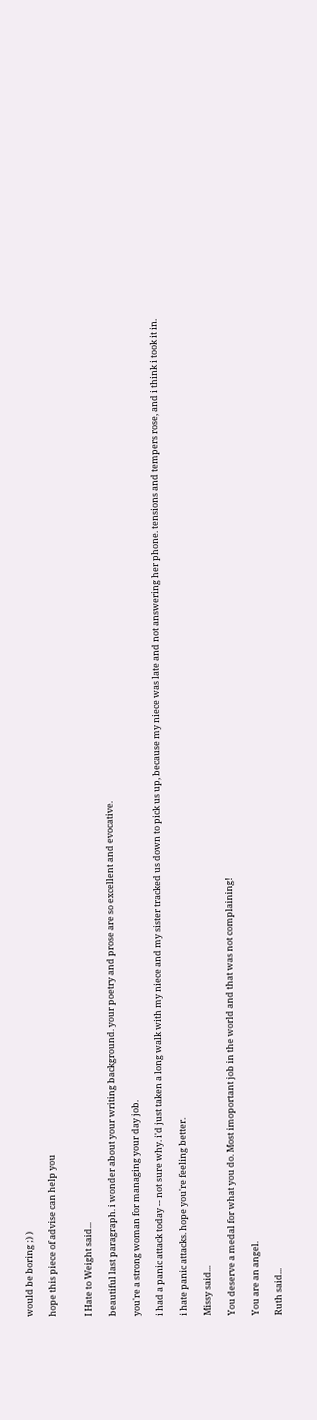would be boring ;) )

hope this piece of advise can help you


I Hate to Weight said...

beautiful last paragraph. i wonder about your writing background. your poetry and prose are so excellent and evocative.

you're a strong woman for managing your day job.

i had a panic attack today -- not sure why. i'd just taken a long walk with my niece and my sister tracked us down to pick us up, because my niece was late and not answering her phone. tensions and tempers rose, and i think i took it in.

i hate panic attacks. hope you're feeling better.

Missy said...

You deserve a medal for what you do. Most imoportant job in the world and that was not complaining!

You are an angel.

Ruth said...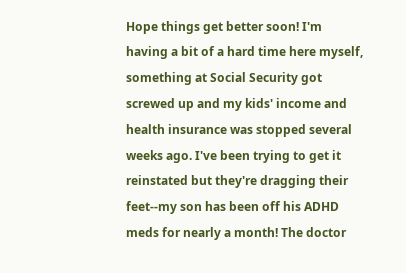Hope things get better soon! I'm having a bit of a hard time here myself, something at Social Security got screwed up and my kids' income and health insurance was stopped several weeks ago. I've been trying to get it reinstated but they're dragging their feet--my son has been off his ADHD meds for nearly a month! The doctor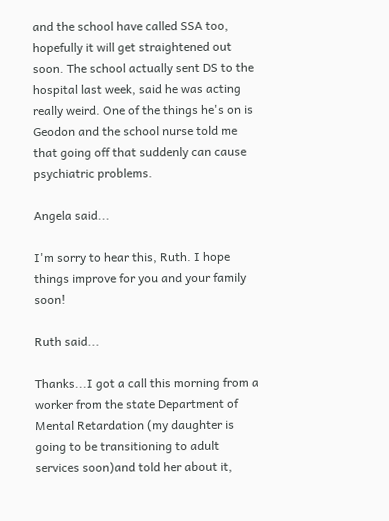and the school have called SSA too, hopefully it will get straightened out soon. The school actually sent DS to the hospital last week, said he was acting really weird. One of the things he's on is Geodon and the school nurse told me that going off that suddenly can cause psychiatric problems.

Angela said...

I'm sorry to hear this, Ruth. I hope things improve for you and your family soon!

Ruth said...

Thanks...I got a call this morning from a worker from the state Department of Mental Retardation (my daughter is going to be transitioning to adult services soon)and told her about it,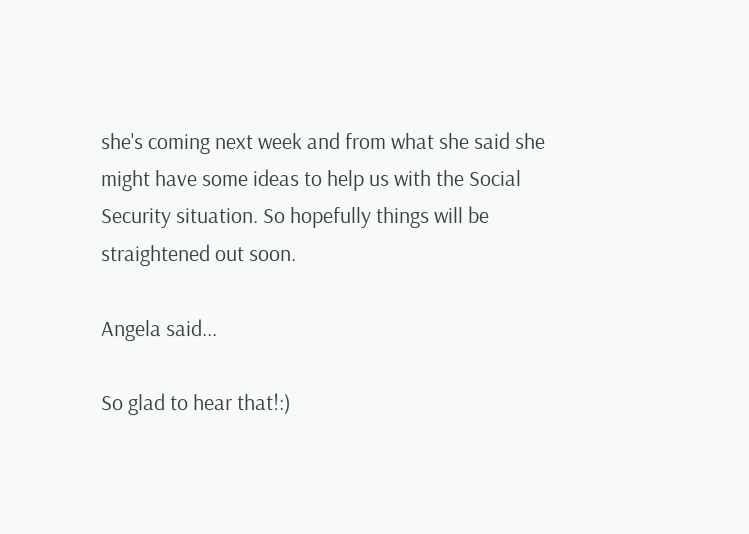she's coming next week and from what she said she might have some ideas to help us with the Social Security situation. So hopefully things will be straightened out soon.

Angela said...

So glad to hear that!:)